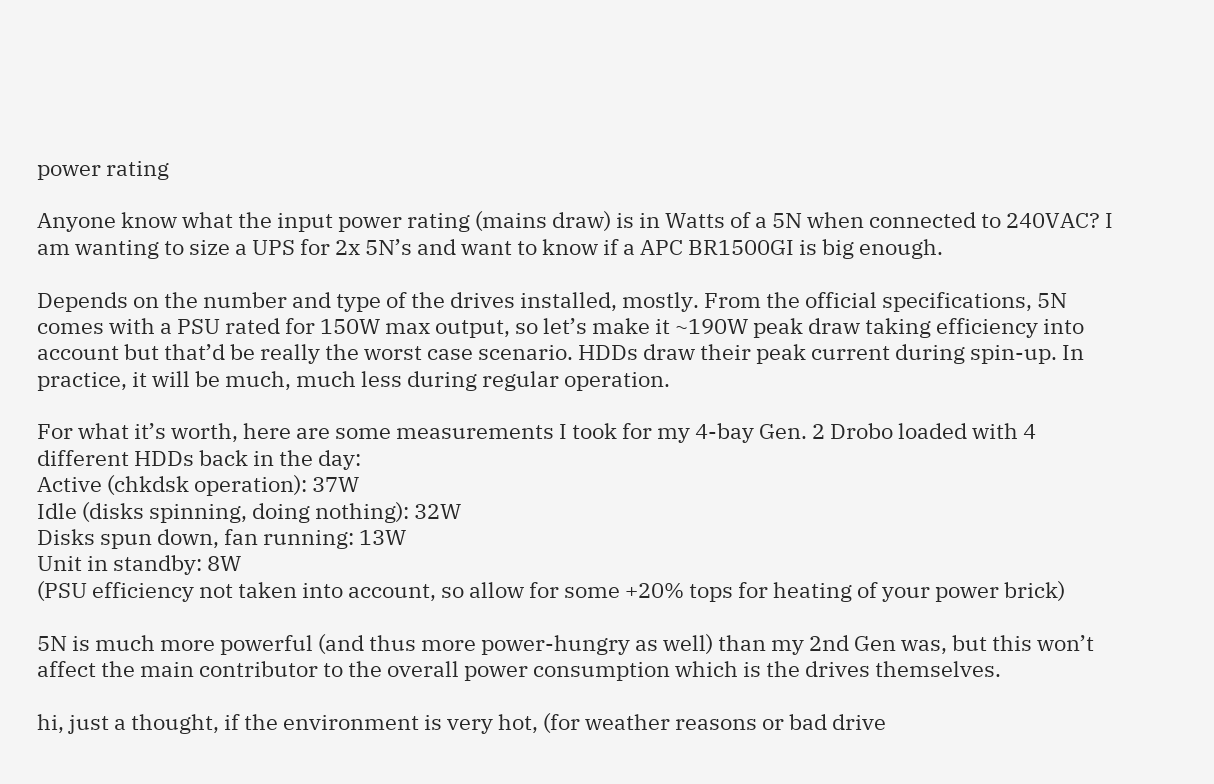power rating

Anyone know what the input power rating (mains draw) is in Watts of a 5N when connected to 240VAC? I am wanting to size a UPS for 2x 5N’s and want to know if a APC BR1500GI is big enough.

Depends on the number and type of the drives installed, mostly. From the official specifications, 5N comes with a PSU rated for 150W max output, so let’s make it ~190W peak draw taking efficiency into account but that’d be really the worst case scenario. HDDs draw their peak current during spin-up. In practice, it will be much, much less during regular operation.

For what it’s worth, here are some measurements I took for my 4-bay Gen. 2 Drobo loaded with 4 different HDDs back in the day:
Active (chkdsk operation): 37W
Idle (disks spinning, doing nothing): 32W
Disks spun down, fan running: 13W
Unit in standby: 8W
(PSU efficiency not taken into account, so allow for some +20% tops for heating of your power brick)

5N is much more powerful (and thus more power-hungry as well) than my 2nd Gen was, but this won’t affect the main contributor to the overall power consumption which is the drives themselves.

hi, just a thought, if the environment is very hot, (for weather reasons or bad drive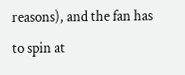reasons), and the fan has to spin at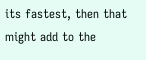its fastest, then that might add to the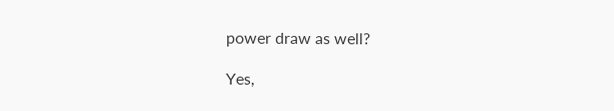power draw as well?

Yes,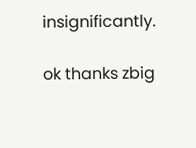insignificantly.

ok thanks zbig